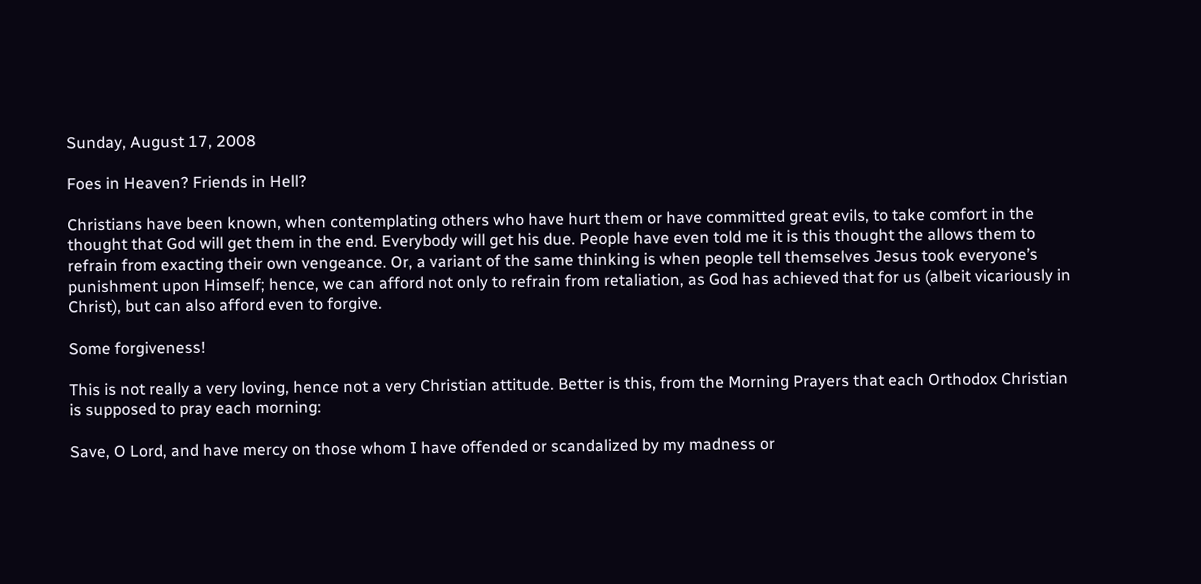Sunday, August 17, 2008

Foes in Heaven? Friends in Hell?

Christians have been known, when contemplating others who have hurt them or have committed great evils, to take comfort in the thought that God will get them in the end. Everybody will get his due. People have even told me it is this thought the allows them to refrain from exacting their own vengeance. Or, a variant of the same thinking is when people tell themselves Jesus took everyone’s punishment upon Himself; hence, we can afford not only to refrain from retaliation, as God has achieved that for us (albeit vicariously in Christ), but can also afford even to forgive.

Some forgiveness!

This is not really a very loving, hence not a very Christian attitude. Better is this, from the Morning Prayers that each Orthodox Christian is supposed to pray each morning:

Save, O Lord, and have mercy on those whom I have offended or scandalized by my madness or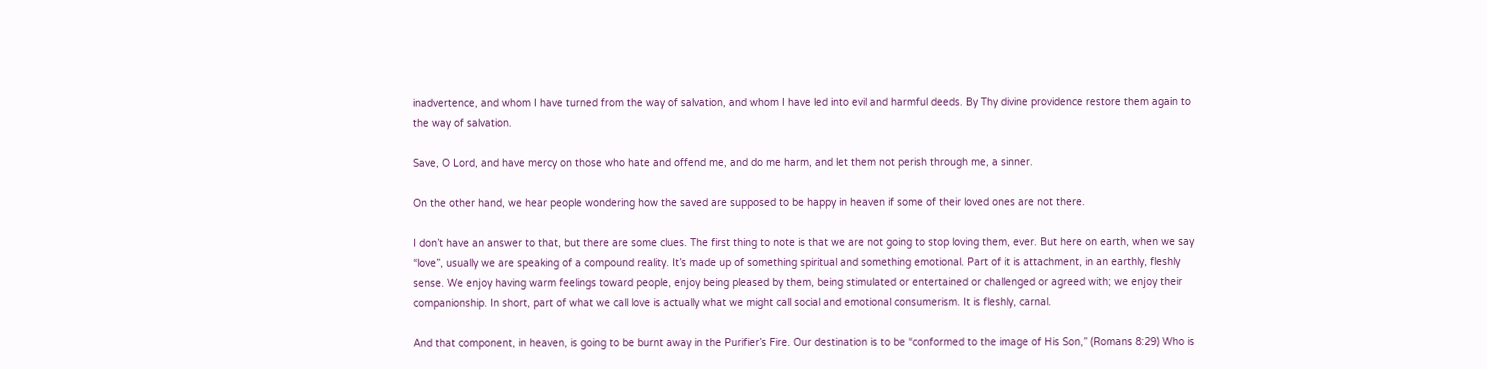inadvertence, and whom I have turned from the way of salvation, and whom I have led into evil and harmful deeds. By Thy divine providence restore them again to the way of salvation.

Save, O Lord, and have mercy on those who hate and offend me, and do me harm, and let them not perish through me, a sinner.

On the other hand, we hear people wondering how the saved are supposed to be happy in heaven if some of their loved ones are not there.

I don’t have an answer to that, but there are some clues. The first thing to note is that we are not going to stop loving them, ever. But here on earth, when we say “love”, usually we are speaking of a compound reality. It’s made up of something spiritual and something emotional. Part of it is attachment, in an earthly, fleshly sense. We enjoy having warm feelings toward people, enjoy being pleased by them, being stimulated or entertained or challenged or agreed with; we enjoy their companionship. In short, part of what we call love is actually what we might call social and emotional consumerism. It is fleshly, carnal.

And that component, in heaven, is going to be burnt away in the Purifier’s Fire. Our destination is to be “conformed to the image of His Son,” (Romans 8:29) Who is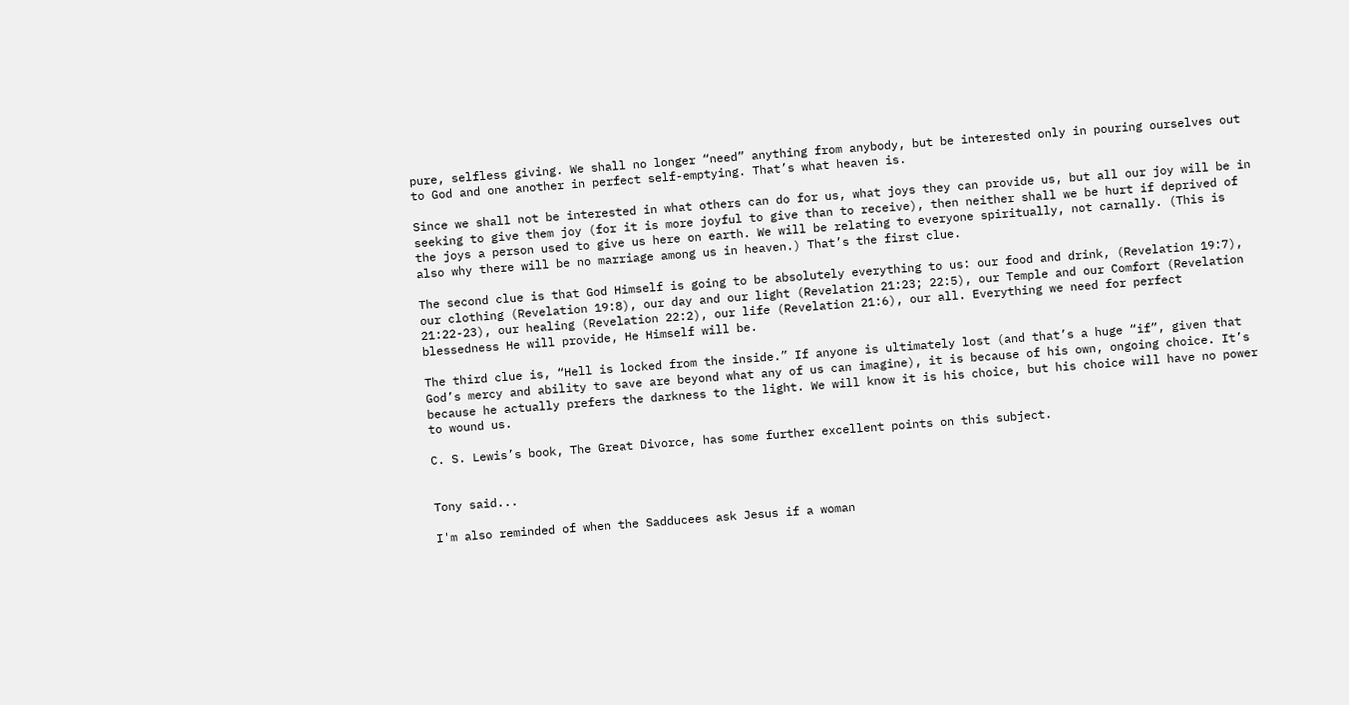pure, selfless giving. We shall no longer “need” anything from anybody, but be interested only in pouring ourselves out to God and one another in perfect self-emptying. That’s what heaven is.

Since we shall not be interested in what others can do for us, what joys they can provide us, but all our joy will be in seeking to give them joy (for it is more joyful to give than to receive), then neither shall we be hurt if deprived of the joys a person used to give us here on earth. We will be relating to everyone spiritually, not carnally. (This is also why there will be no marriage among us in heaven.) That’s the first clue.

The second clue is that God Himself is going to be absolutely everything to us: our food and drink, (Revelation 19:7), our clothing (Revelation 19:8), our day and our light (Revelation 21:23; 22:5), our Temple and our Comfort (Revelation 21:22-23), our healing (Revelation 22:2), our life (Revelation 21:6), our all. Everything we need for perfect blessedness He will provide, He Himself will be.

The third clue is, “Hell is locked from the inside.” If anyone is ultimately lost (and that’s a huge “if”, given that God’s mercy and ability to save are beyond what any of us can imagine), it is because of his own, ongoing choice. It’s because he actually prefers the darkness to the light. We will know it is his choice, but his choice will have no power to wound us.

C. S. Lewis’s book, The Great Divorce, has some further excellent points on this subject.


Tony said...

I'm also reminded of when the Sadducees ask Jesus if a woman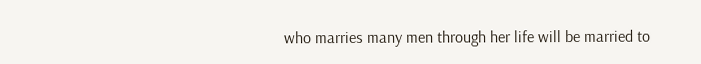who marries many men through her life will be married to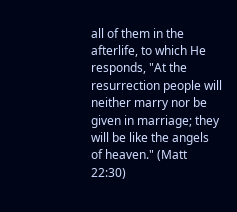all of them in the afterlife, to which He responds, "At the resurrection people will neither marry nor be given in marriage; they will be like the angels of heaven." (Matt 22:30)